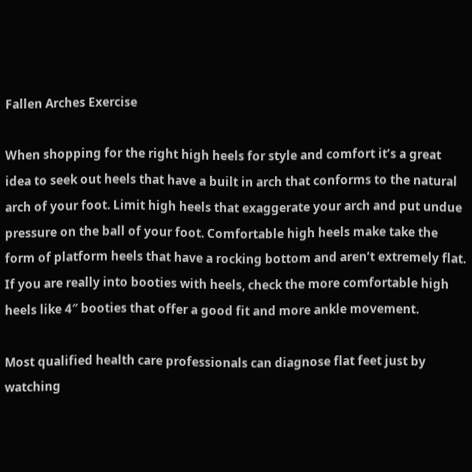Fallen Arches Exercise

When shopping for the right high heels for style and comfort it’s a great idea to seek out heels that have a built in arch that conforms to the natural arch of your foot. Limit high heels that exaggerate your arch and put undue pressure on the ball of your foot. Comfortable high heels make take the form of platform heels that have a rocking bottom and aren’t extremely flat. If you are really into booties with heels, check the more comfortable high heels like 4″ booties that offer a good fit and more ankle movement.

Most qualified health care professionals can diagnose flat feet just by watching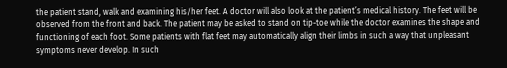the patient stand, walk and examining his/her feet. A doctor will also look at the patient’s medical history. The feet will be observed from the front and back. The patient may be asked to stand on tip-toe while the doctor examines the shape and functioning of each foot. Some patients with flat feet may automatically align their limbs in such a way that unpleasant symptoms never develop. In such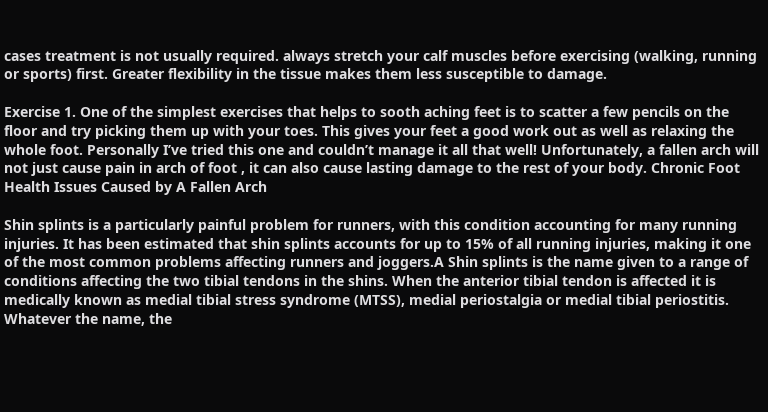cases treatment is not usually required. always stretch your calf muscles before exercising (walking, running or sports) first. Greater flexibility in the tissue makes them less susceptible to damage.

Exercise 1. One of the simplest exercises that helps to sooth aching feet is to scatter a few pencils on the floor and try picking them up with your toes. This gives your feet a good work out as well as relaxing the whole foot. Personally I’ve tried this one and couldn’t manage it all that well! Unfortunately, a fallen arch will not just cause pain in arch of foot , it can also cause lasting damage to the rest of your body. Chronic Foot Health Issues Caused by A Fallen Arch

Shin splints is a particularly painful problem for runners, with this condition accounting for many running injuries. It has been estimated that shin splints accounts for up to 15% of all running injuries, making it one of the most common problems affecting runners and joggers.A Shin splints is the name given to a range of conditions affecting the two tibial tendons in the shins. When the anterior tibial tendon is affected it is medically known as medial tibial stress syndrome (MTSS), medial periostalgia or medial tibial periostitis. Whatever the name, the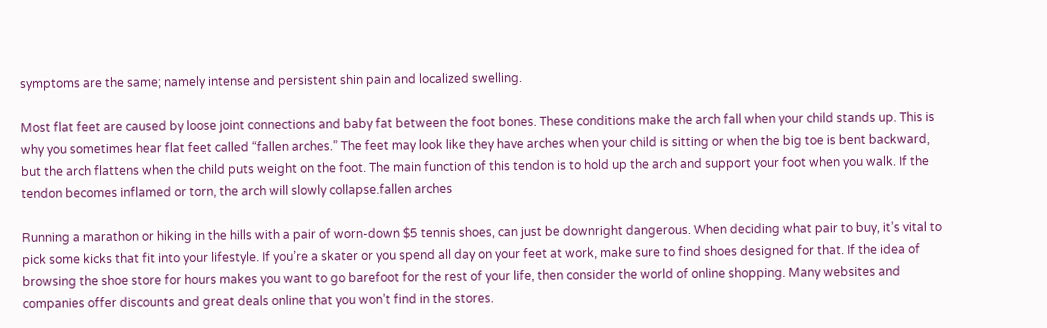symptoms are the same; namely intense and persistent shin pain and localized swelling.

Most flat feet are caused by loose joint connections and baby fat between the foot bones. These conditions make the arch fall when your child stands up. This is why you sometimes hear flat feet called “fallen arches.” The feet may look like they have arches when your child is sitting or when the big toe is bent backward, but the arch flattens when the child puts weight on the foot. The main function of this tendon is to hold up the arch and support your foot when you walk. If the tendon becomes inflamed or torn, the arch will slowly collapse.fallen arches

Running a marathon or hiking in the hills with a pair of worn-down $5 tennis shoes, can just be downright dangerous. When deciding what pair to buy, it’s vital to pick some kicks that fit into your lifestyle. If you’re a skater or you spend all day on your feet at work, make sure to find shoes designed for that. If the idea of browsing the shoe store for hours makes you want to go barefoot for the rest of your life, then consider the world of online shopping. Many websites and companies offer discounts and great deals online that you won’t find in the stores.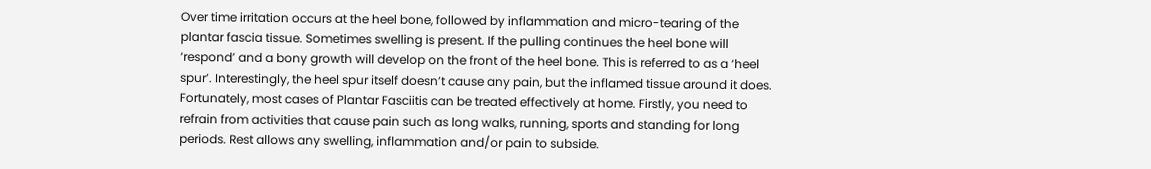Over time irritation occurs at the heel bone, followed by inflammation and micro-tearing of the plantar fascia tissue. Sometimes swelling is present. If the pulling continues the heel bone will ‘respond’ and a bony growth will develop on the front of the heel bone. This is referred to as a ‘heel spur’. Interestingly, the heel spur itself doesn’t cause any pain, but the inflamed tissue around it does. Fortunately, most cases of Plantar Fasciitis can be treated effectively at home. Firstly, you need to refrain from activities that cause pain such as long walks, running, sports and standing for long periods. Rest allows any swelling, inflammation and/or pain to subside.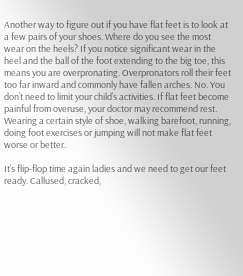Another way to figure out if you have flat feet is to look at a few pairs of your shoes. Where do you see the most wear on the heels? If you notice significant wear in the heel and the ball of the foot extending to the big toe, this means you are overpronating. Overpronators roll their feet too far inward and commonly have fallen arches. No. You don’t need to limit your child’s activities. If flat feet become painful from overuse, your doctor may recommend rest. Wearing a certain style of shoe, walking barefoot, running, doing foot exercises or jumping will not make flat feet worse or better.

It’s flip-flop time again ladies and we need to get our feet ready. Callused, cracked,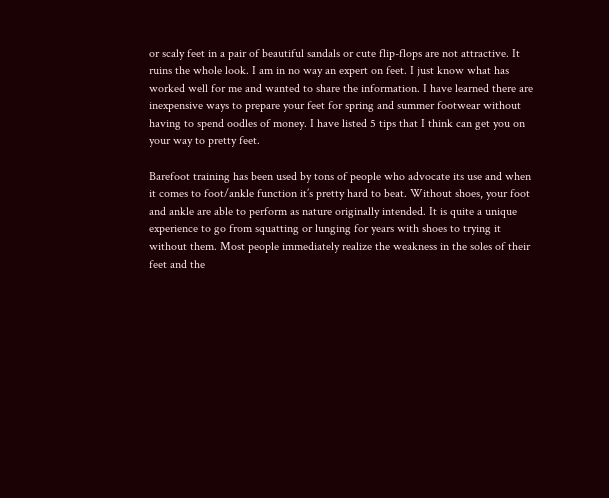or scaly feet in a pair of beautiful sandals or cute flip-flops are not attractive. It ruins the whole look. I am in no way an expert on feet. I just know what has worked well for me and wanted to share the information. I have learned there are inexpensive ways to prepare your feet for spring and summer footwear without having to spend oodles of money. I have listed 5 tips that I think can get you on your way to pretty feet.

Barefoot training has been used by tons of people who advocate its use and when it comes to foot/ankle function it’s pretty hard to beat. Without shoes, your foot and ankle are able to perform as nature originally intended. It is quite a unique experience to go from squatting or lunging for years with shoes to trying it without them. Most people immediately realize the weakness in the soles of their feet and the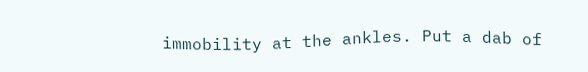immobility at the ankles. Put a dab of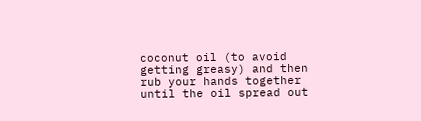coconut oil (to avoid getting greasy) and then rub your hands together until the oil spread out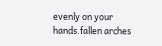evenly on your hands.fallen arches